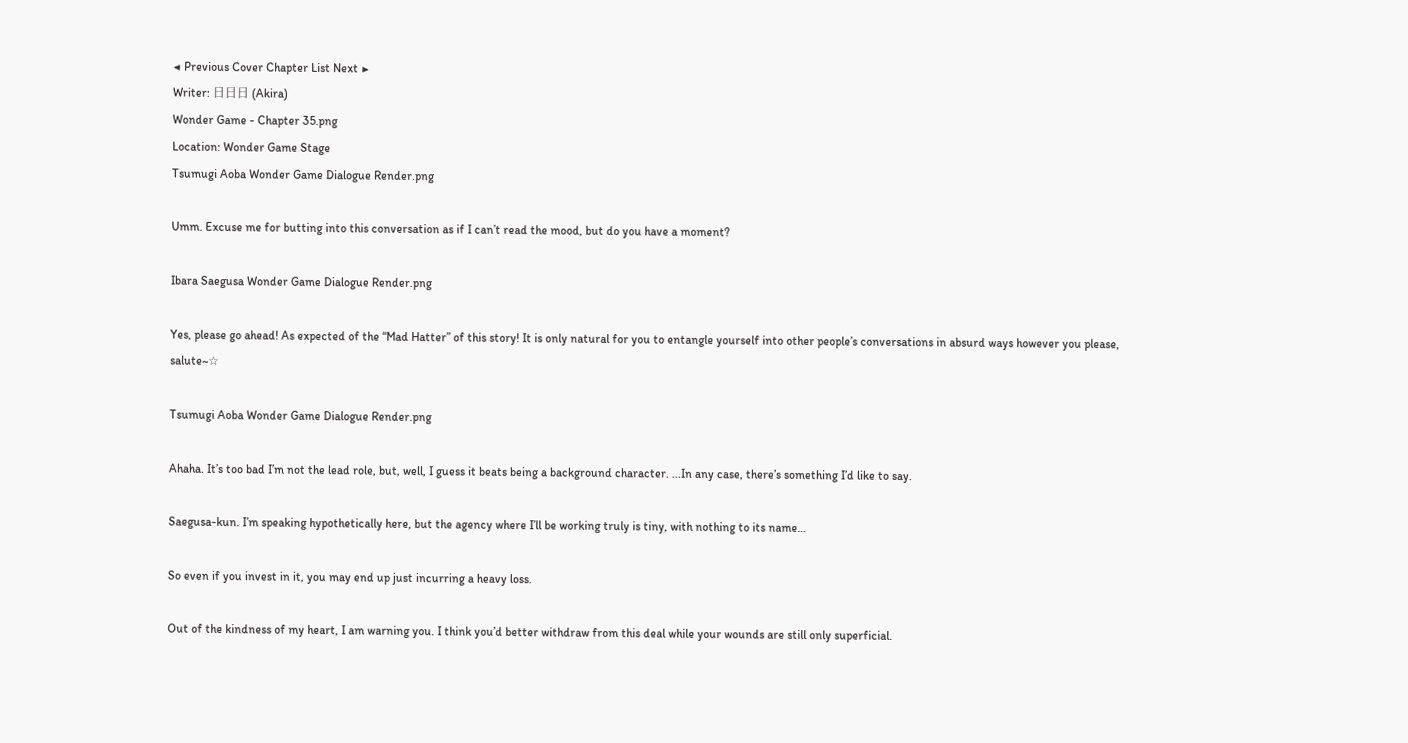◀ Previous Cover Chapter List Next ▶
Writer: 日日日 (Akira)
Wonder Game - Chapter 35.png
Location: Wonder Game Stage
Tsumugi Aoba Wonder Game Dialogue Render.png

Umm. Excuse me for butting into this conversation as if I can’t read the mood, but do you have a moment?

Ibara Saegusa Wonder Game Dialogue Render.png

Yes, please go ahead! As expected of the “Mad Hatter” of this story! It is only natural for you to entangle yourself into other people’s conversations in absurd ways however you please, salute~☆

Tsumugi Aoba Wonder Game Dialogue Render.png

Ahaha. It’s too bad I’m not the lead role, but, well, I guess it beats being a background character. ...In any case, there’s something I’d like to say.

Saegusa-kun. I’m speaking hypothetically here, but the agency where I’ll be working truly is tiny, with nothing to its name…

So even if you invest in it, you may end up just incurring a heavy loss.

Out of the kindness of my heart, I am warning you. I think you’d better withdraw from this deal while your wounds are still only superficial.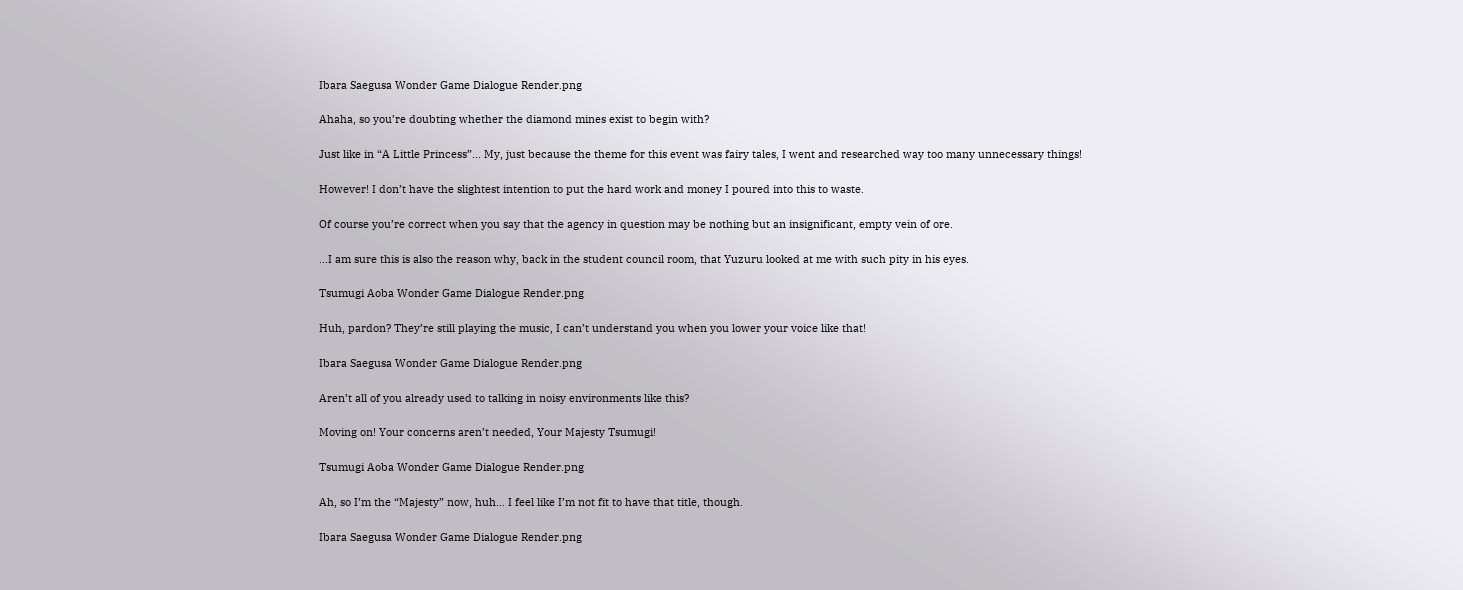Ibara Saegusa Wonder Game Dialogue Render.png

Ahaha, so you’re doubting whether the diamond mines exist to begin with?

Just like in “A Little Princess”... My, just because the theme for this event was fairy tales, I went and researched way too many unnecessary things!

However! I don’t have the slightest intention to put the hard work and money I poured into this to waste.

Of course you’re correct when you say that the agency in question may be nothing but an insignificant, empty vein of ore.

...I am sure this is also the reason why, back in the student council room, that Yuzuru looked at me with such pity in his eyes.

Tsumugi Aoba Wonder Game Dialogue Render.png

Huh, pardon? They’re still playing the music, I can’t understand you when you lower your voice like that!

Ibara Saegusa Wonder Game Dialogue Render.png

Aren’t all of you already used to talking in noisy environments like this?

Moving on! Your concerns aren’t needed, Your Majesty Tsumugi!

Tsumugi Aoba Wonder Game Dialogue Render.png

Ah, so I’m the “Majesty” now, huh… I feel like I’m not fit to have that title, though.

Ibara Saegusa Wonder Game Dialogue Render.png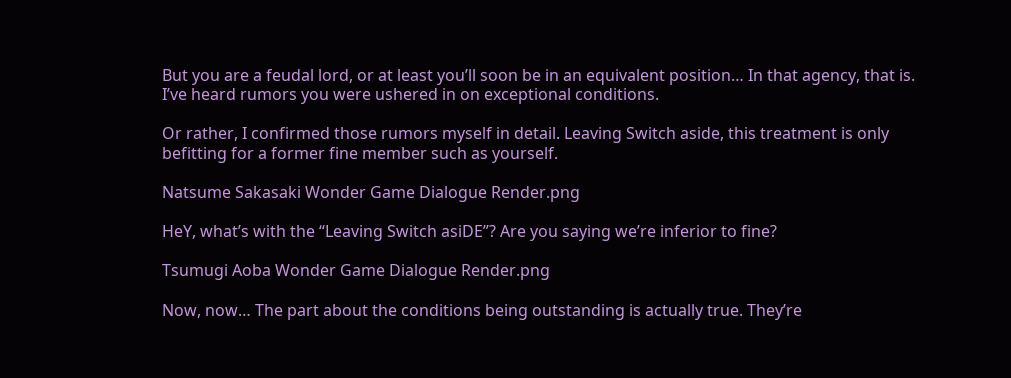But you are a feudal lord, or at least you’ll soon be in an equivalent position… In that agency, that is. I’ve heard rumors you were ushered in on exceptional conditions.

Or rather, I confirmed those rumors myself in detail. Leaving Switch aside, this treatment is only befitting for a former fine member such as yourself.

Natsume Sakasaki Wonder Game Dialogue Render.png

HeY, what’s with the “Leaving Switch asiDE”? Are you saying we’re inferior to fine?

Tsumugi Aoba Wonder Game Dialogue Render.png

Now, now… The part about the conditions being outstanding is actually true. They’re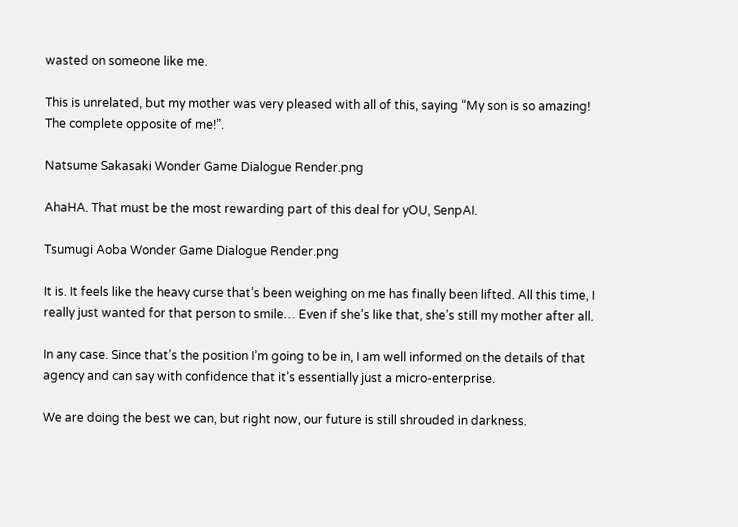wasted on someone like me.

This is unrelated, but my mother was very pleased with all of this, saying “My son is so amazing! The complete opposite of me!”.

Natsume Sakasaki Wonder Game Dialogue Render.png

AhaHA. That must be the most rewarding part of this deal for yOU, SenpAI.

Tsumugi Aoba Wonder Game Dialogue Render.png

It is. It feels like the heavy curse that’s been weighing on me has finally been lifted. All this time, I really just wanted for that person to smile… Even if she’s like that, she’s still my mother after all.

In any case. Since that’s the position I’m going to be in, I am well informed on the details of that agency and can say with confidence that it’s essentially just a micro-enterprise.

We are doing the best we can, but right now, our future is still shrouded in darkness.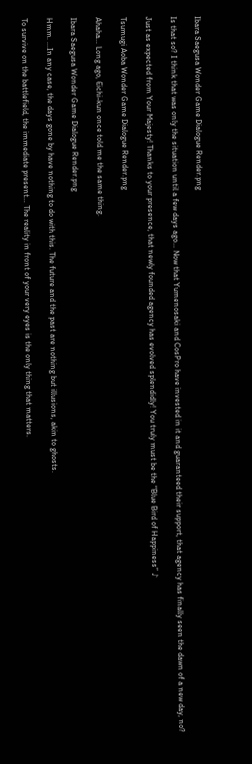Ibara Saegusa Wonder Game Dialogue Render.png

Is that so? I think that was only the situation until a few days ago… Now that Yumenosaki and CosPro have invested in it and guaranteed their support, that agency has finally seen the dawn of a new day, no?

Just as expected from Your Majesty! Thanks to your presence, that newly founded agency has evolved splendidly! You truly must be the “Blue Bird of Happiness” ♪

Tsumugi Aoba Wonder Game Dialogue Render.png

Ahaha… Long ago, Eichi-kun once told me the same thing.

Ibara Saegusa Wonder Game Dialogue Render.png

Hmm. ...In any case, the days gone by have nothing to do with this. The future and the past are nothing but illusions, akin to ghosts.

To survive on the battlefield, the immediate present… The reality in front of your very eyes is the only thing that matters.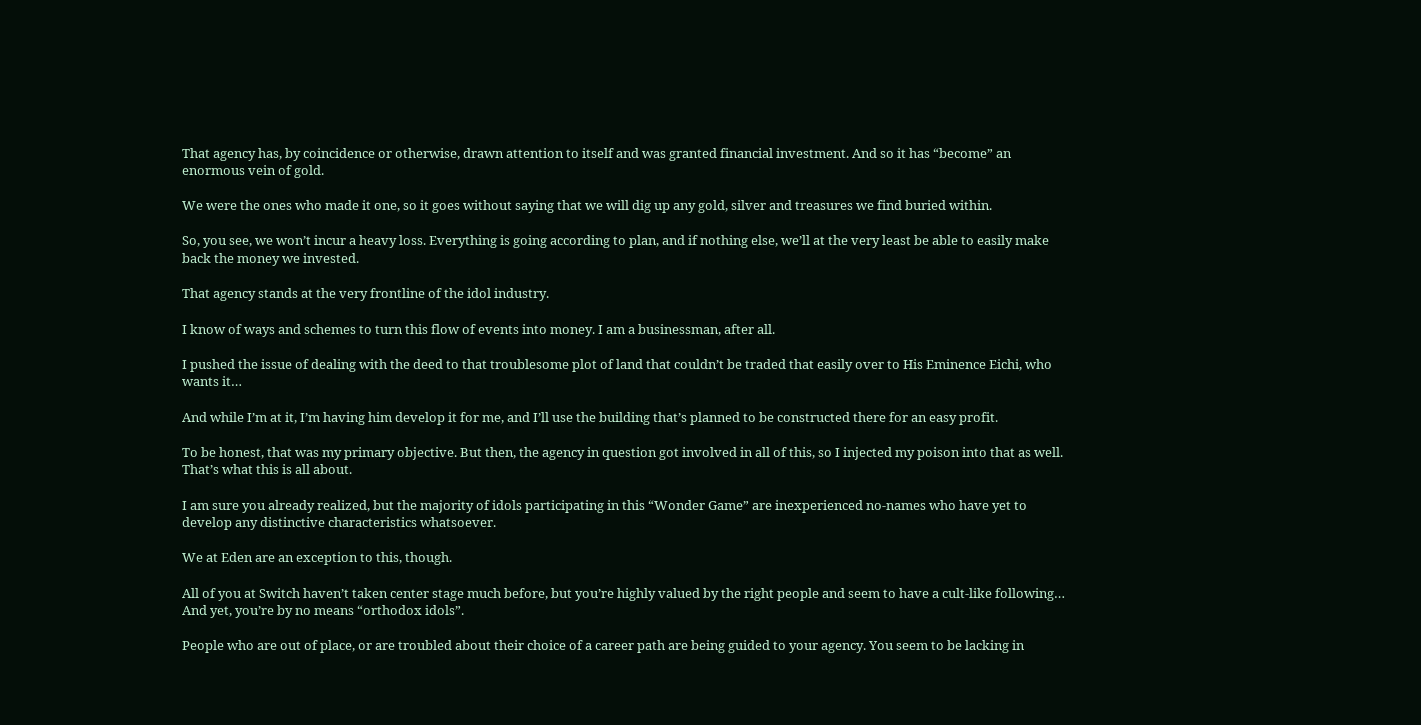That agency has, by coincidence or otherwise, drawn attention to itself and was granted financial investment. And so it has “become” an enormous vein of gold.

We were the ones who made it one, so it goes without saying that we will dig up any gold, silver and treasures we find buried within.

So, you see, we won’t incur a heavy loss. Everything is going according to plan, and if nothing else, we’ll at the very least be able to easily make back the money we invested.

That agency stands at the very frontline of the idol industry.

I know of ways and schemes to turn this flow of events into money. I am a businessman, after all.

I pushed the issue of dealing with the deed to that troublesome plot of land that couldn’t be traded that easily over to His Eminence Eichi, who wants it…

And while I’m at it, I’m having him develop it for me, and I’ll use the building that’s planned to be constructed there for an easy profit.

To be honest, that was my primary objective. But then, the agency in question got involved in all of this, so I injected my poison into that as well. That’s what this is all about.

I am sure you already realized, but the majority of idols participating in this “Wonder Game” are inexperienced no-names who have yet to develop any distinctive characteristics whatsoever.

We at Eden are an exception to this, though.

All of you at Switch haven’t taken center stage much before, but you’re highly valued by the right people and seem to have a cult-like following… And yet, you’re by no means “orthodox idols”.

People who are out of place, or are troubled about their choice of a career path are being guided to your agency. You seem to be lacking in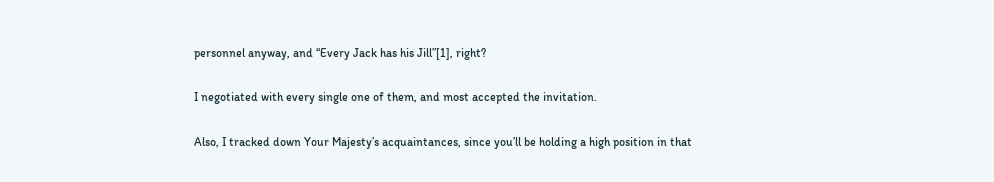personnel anyway, and “Every Jack has his Jill”[1], right?

I negotiated with every single one of them, and most accepted the invitation.

Also, I tracked down Your Majesty’s acquaintances, since you’ll be holding a high position in that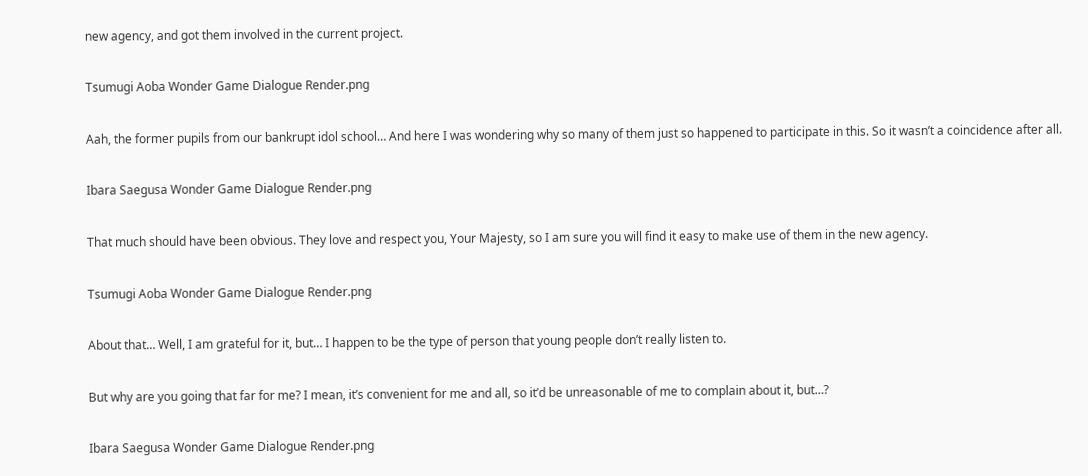new agency, and got them involved in the current project.

Tsumugi Aoba Wonder Game Dialogue Render.png

Aah, the former pupils from our bankrupt idol school… And here I was wondering why so many of them just so happened to participate in this. So it wasn’t a coincidence after all.

Ibara Saegusa Wonder Game Dialogue Render.png

That much should have been obvious. They love and respect you, Your Majesty, so I am sure you will find it easy to make use of them in the new agency.

Tsumugi Aoba Wonder Game Dialogue Render.png

About that… Well, I am grateful for it, but… I happen to be the type of person that young people don’t really listen to.

But why are you going that far for me? I mean, it’s convenient for me and all, so it’d be unreasonable of me to complain about it, but…?

Ibara Saegusa Wonder Game Dialogue Render.png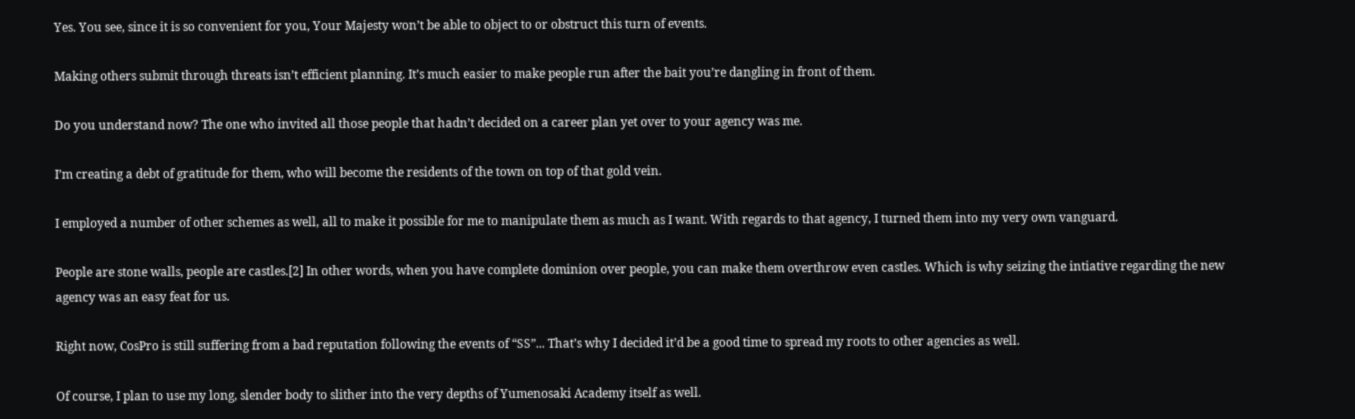Yes. You see, since it is so convenient for you, Your Majesty won’t be able to object to or obstruct this turn of events.

Making others submit through threats isn’t efficient planning. It’s much easier to make people run after the bait you’re dangling in front of them.

Do you understand now? The one who invited all those people that hadn’t decided on a career plan yet over to your agency was me.

I’m creating a debt of gratitude for them, who will become the residents of the town on top of that gold vein.

I employed a number of other schemes as well, all to make it possible for me to manipulate them as much as I want. With regards to that agency, I turned them into my very own vanguard.

People are stone walls, people are castles.[2] In other words, when you have complete dominion over people, you can make them overthrow even castles. Which is why seizing the intiative regarding the new agency was an easy feat for us.

Right now, CosPro is still suffering from a bad reputation following the events of “SS”... That’s why I decided it’d be a good time to spread my roots to other agencies as well.

Of course, I plan to use my long, slender body to slither into the very depths of Yumenosaki Academy itself as well.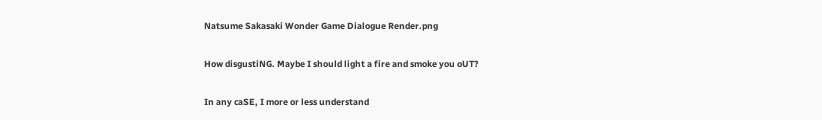Natsume Sakasaki Wonder Game Dialogue Render.png

How disgustiNG. Maybe I should light a fire and smoke you oUT?

In any caSE, I more or less understand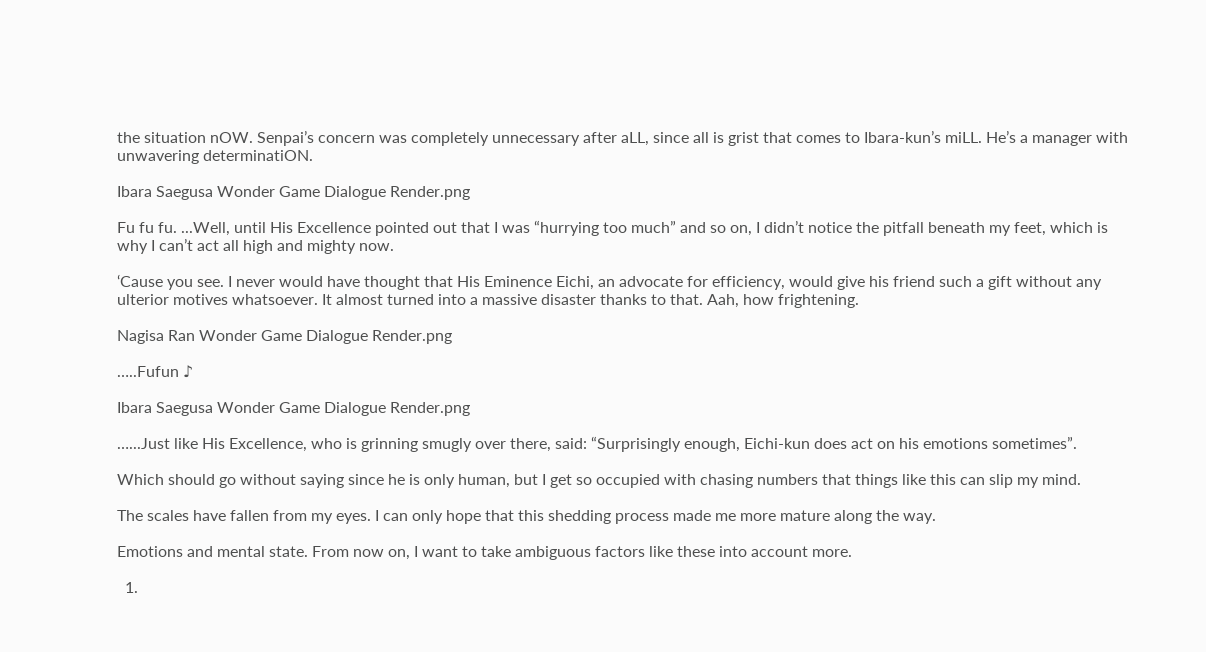the situation nOW. Senpai’s concern was completely unnecessary after aLL, since all is grist that comes to Ibara-kun’s miLL. He’s a manager with unwavering determinatiON.

Ibara Saegusa Wonder Game Dialogue Render.png

Fu fu fu. ...Well, until His Excellence pointed out that I was “hurrying too much” and so on, I didn’t notice the pitfall beneath my feet, which is why I can’t act all high and mighty now.

‘Cause you see. I never would have thought that His Eminence Eichi, an advocate for efficiency, would give his friend such a gift without any ulterior motives whatsoever. It almost turned into a massive disaster thanks to that. Aah, how frightening.

Nagisa Ran Wonder Game Dialogue Render.png

…..Fufun ♪

Ibara Saegusa Wonder Game Dialogue Render.png

…...Just like His Excellence, who is grinning smugly over there, said: “Surprisingly enough, Eichi-kun does act on his emotions sometimes”.

Which should go without saying since he is only human, but I get so occupied with chasing numbers that things like this can slip my mind.

The scales have fallen from my eyes. I can only hope that this shedding process made me more mature along the way.

Emotions and mental state. From now on, I want to take ambiguous factors like these into account more.

  1.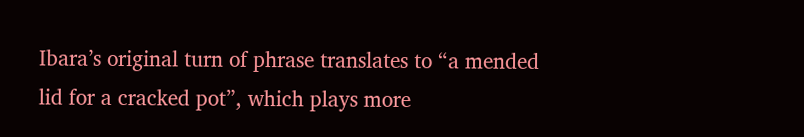Ibara’s original turn of phrase translates to “a mended lid for a cracked pot”, which plays more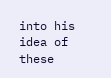into his idea of these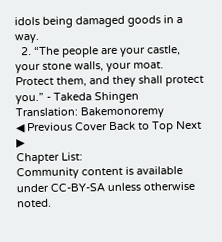idols being damaged goods in a way.
  2. “The people are your castle, your stone walls, your moat. Protect them, and they shall protect you.” - Takeda Shingen
Translation: Bakemonoremy
◀ Previous Cover Back to Top Next ▶
Chapter List:
Community content is available under CC-BY-SA unless otherwise noted.